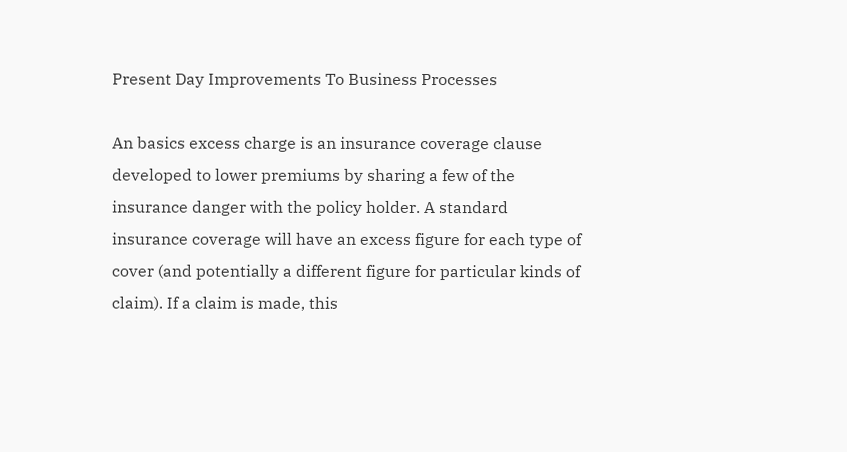Present Day Improvements To Business Processes

An basics excess charge is an insurance coverage clause developed to lower premiums by sharing a few of the insurance danger with the policy holder. A standard insurance coverage will have an excess figure for each type of cover (and potentially a different figure for particular kinds of claim). If a claim is made, this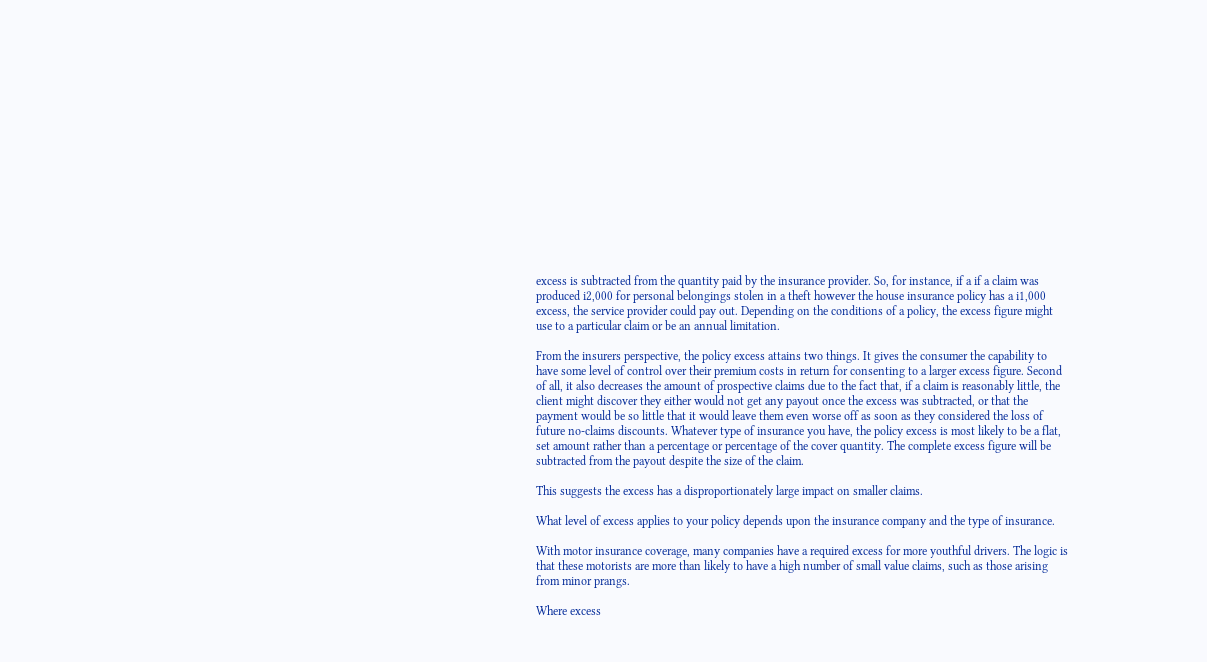excess is subtracted from the quantity paid by the insurance provider. So, for instance, if a if a claim was produced i2,000 for personal belongings stolen in a theft however the house insurance policy has a i1,000 excess, the service provider could pay out. Depending on the conditions of a policy, the excess figure might use to a particular claim or be an annual limitation.

From the insurers perspective, the policy excess attains two things. It gives the consumer the capability to have some level of control over their premium costs in return for consenting to a larger excess figure. Second of all, it also decreases the amount of prospective claims due to the fact that, if a claim is reasonably little, the client might discover they either would not get any payout once the excess was subtracted, or that the payment would be so little that it would leave them even worse off as soon as they considered the loss of future no-claims discounts. Whatever type of insurance you have, the policy excess is most likely to be a flat, set amount rather than a percentage or percentage of the cover quantity. The complete excess figure will be subtracted from the payout despite the size of the claim.

This suggests the excess has a disproportionately large impact on smaller claims.

What level of excess applies to your policy depends upon the insurance company and the type of insurance.

With motor insurance coverage, many companies have a required excess for more youthful drivers. The logic is that these motorists are more than likely to have a high number of small value claims, such as those arising from minor prangs.

Where excess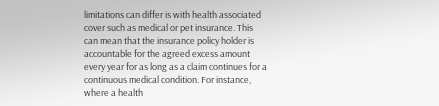limitations can differ is with health associated cover such as medical or pet insurance. This can mean that the insurance policy holder is accountable for the agreed excess amount every year for as long as a claim continues for a continuous medical condition. For instance, where a health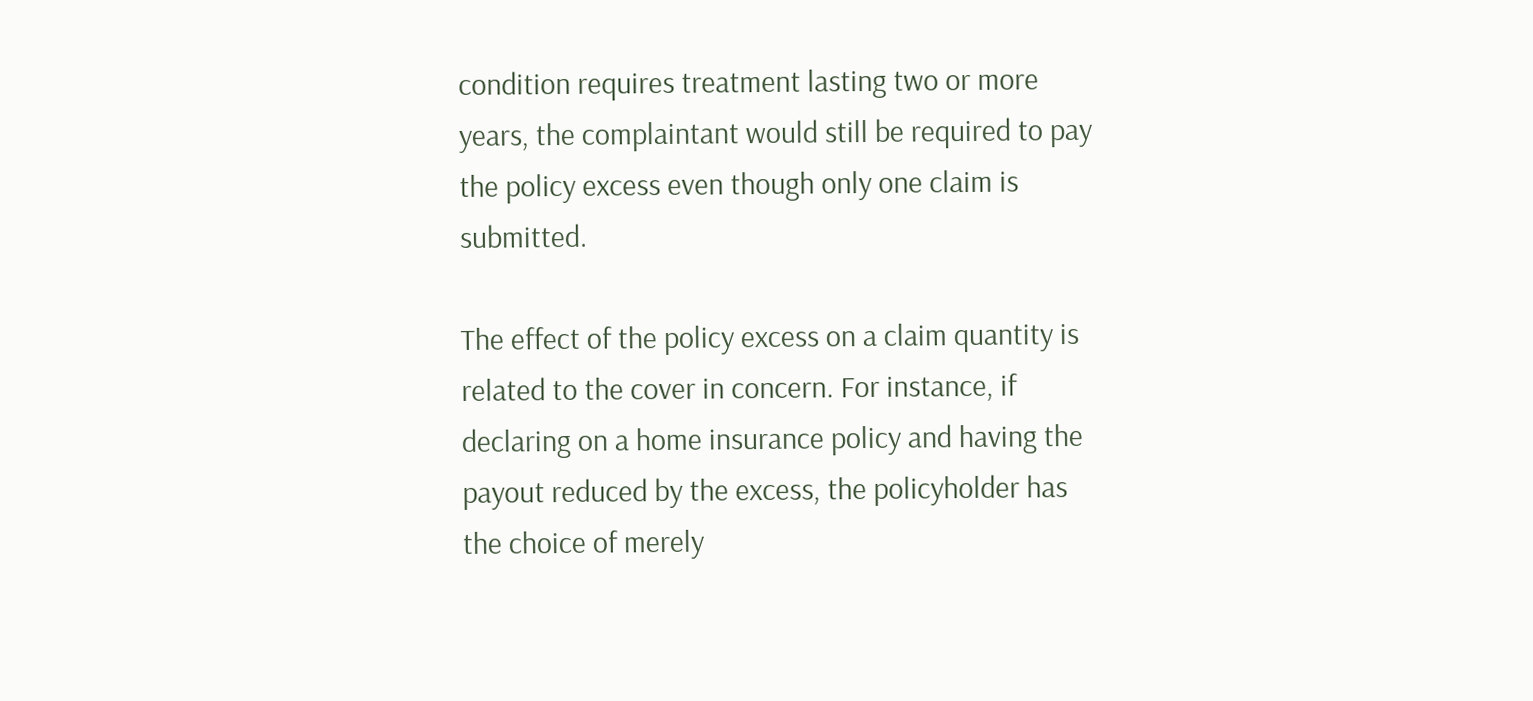condition requires treatment lasting two or more years, the complaintant would still be required to pay the policy excess even though only one claim is submitted.

The effect of the policy excess on a claim quantity is related to the cover in concern. For instance, if declaring on a home insurance policy and having the payout reduced by the excess, the policyholder has the choice of merely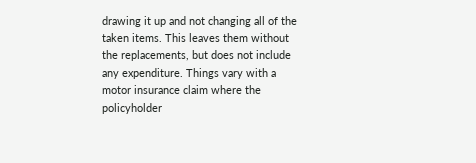drawing it up and not changing all of the taken items. This leaves them without the replacements, but does not include any expenditure. Things vary with a motor insurance claim where the policyholder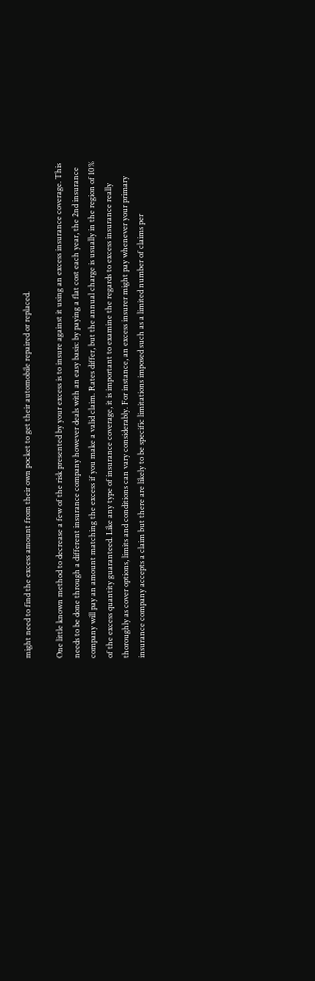might need to find the excess amount from their own pocket to get their automobile repaired or replaced.

One little known method to decrease a few of the risk presented by your excess is to insure against it using an excess insurance coverage. This needs to be done through a different insurance company however deals with an easy basis: by paying a flat cost each year, the 2nd insurance company will pay an amount matching the excess if you make a valid claim. Rates differ, but the annual charge is usually in the region of 10% of the excess quantity guaranteed. Like any type of insurance coverage, it is important to examine the regards to excess insurance really thoroughly as cover options, limits and conditions can vary considerably. For instance, an excess insurer might pay whenever your primary insurance company accepts a claim but there are likely to be specific limitations imposed such as a limited number of claims per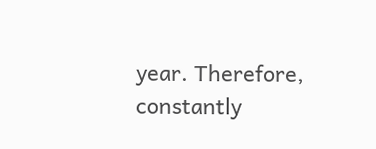year. Therefore, constantly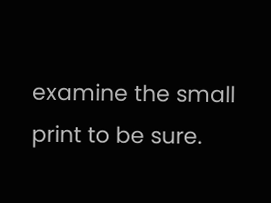examine the small print to be sure.